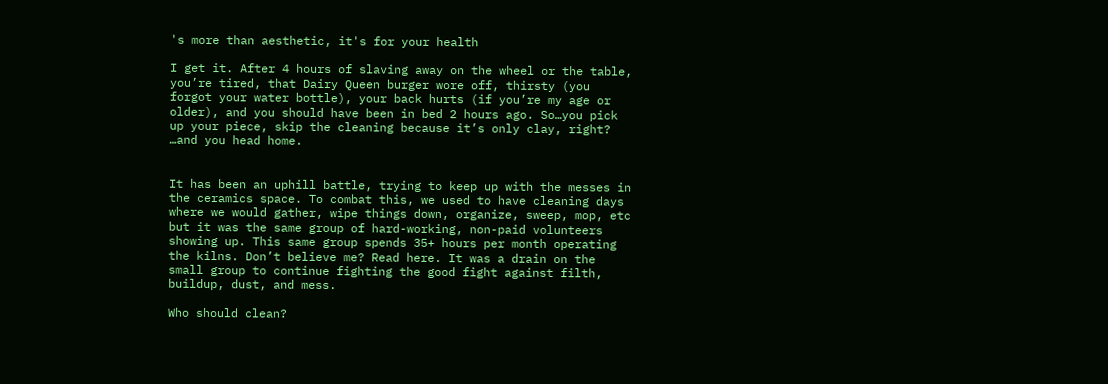's more than aesthetic, it's for your health

I get it. After 4 hours of slaving away on the wheel or the table, you’re tired, that Dairy Queen burger wore off, thirsty (you forgot your water bottle), your back hurts (if you’re my age or older), and you should have been in bed 2 hours ago. So…you pick up your piece, skip the cleaning because it’s only clay, right? …and you head home.


It has been an uphill battle, trying to keep up with the messes in the ceramics space. To combat this, we used to have cleaning days where we would gather, wipe things down, organize, sweep, mop, etc but it was the same group of hard-working, non-paid volunteers showing up. This same group spends 35+ hours per month operating the kilns. Don’t believe me? Read here. It was a drain on the small group to continue fighting the good fight against filth, buildup, dust, and mess.

Who should clean?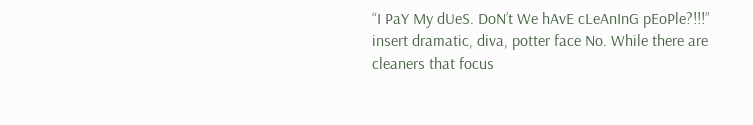“I PaY My dUeS. DoN’t We hAvE cLeAnInG pEoPle?!!!” insert dramatic, diva, potter face No. While there are cleaners that focus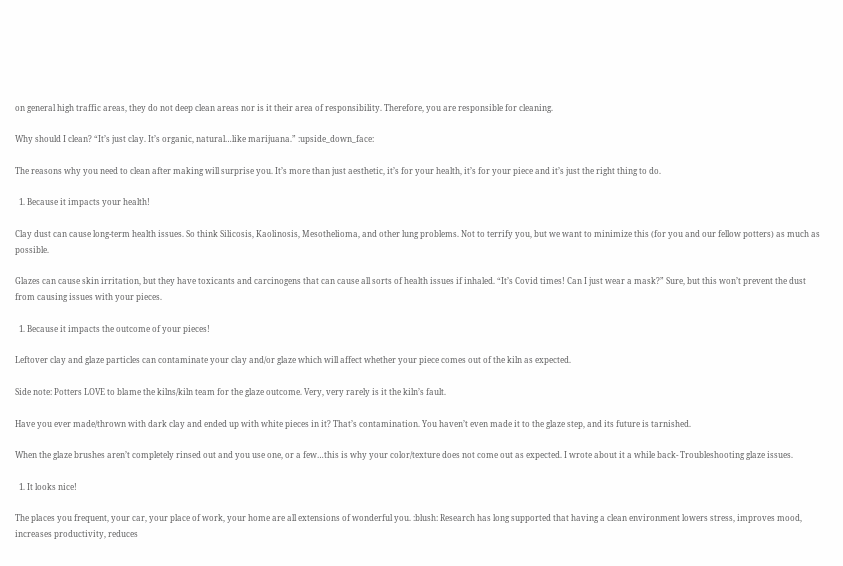on general high traffic areas, they do not deep clean areas nor is it their area of responsibility. Therefore, you are responsible for cleaning.

Why should I clean? “It’s just clay. It’s organic, natural…like marijuana.” :upside_down_face:

The reasons why you need to clean after making will surprise you. It’s more than just aesthetic, it’s for your health, it’s for your piece and it’s just the right thing to do.

  1. Because it impacts your health!

Clay dust can cause long-term health issues. So think Silicosis, Kaolinosis, Mesothelioma, and other lung problems. Not to terrify you, but we want to minimize this (for you and our fellow potters) as much as possible.

Glazes can cause skin irritation, but they have toxicants and carcinogens that can cause all sorts of health issues if inhaled. “It’s Covid times! Can I just wear a mask?” Sure, but this won’t prevent the dust from causing issues with your pieces.

  1. Because it impacts the outcome of your pieces!

Leftover clay and glaze particles can contaminate your clay and/or glaze which will affect whether your piece comes out of the kiln as expected.

Side note: Potters LOVE to blame the kilns/kiln team for the glaze outcome. Very, very rarely is it the kiln’s fault.

Have you ever made/thrown with dark clay and ended up with white pieces in it? That’s contamination. You haven’t even made it to the glaze step, and its future is tarnished.

When the glaze brushes aren’t completely rinsed out and you use one, or a few…this is why your color/texture does not come out as expected. I wrote about it a while back- Troubleshooting glaze issues.

  1. It looks nice!

The places you frequent, your car, your place of work, your home are all extensions of wonderful you. :blush: Research has long supported that having a clean environment lowers stress, improves mood, increases productivity, reduces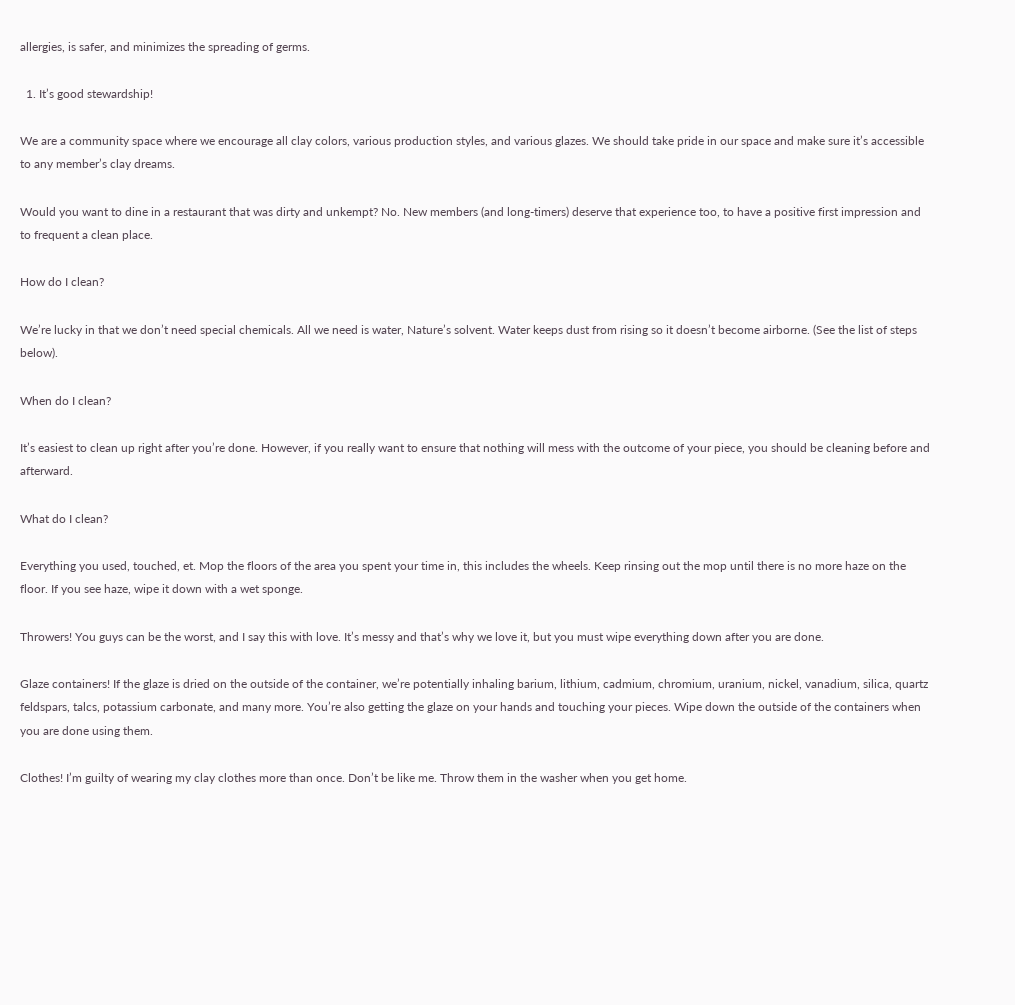allergies, is safer, and minimizes the spreading of germs.

  1. It’s good stewardship!

We are a community space where we encourage all clay colors, various production styles, and various glazes. We should take pride in our space and make sure it’s accessible to any member’s clay dreams.

Would you want to dine in a restaurant that was dirty and unkempt? No. New members (and long-timers) deserve that experience too, to have a positive first impression and to frequent a clean place.

How do I clean?

We’re lucky in that we don’t need special chemicals. All we need is water, Nature’s solvent. Water keeps dust from rising so it doesn’t become airborne. (See the list of steps below).

When do I clean?

It’s easiest to clean up right after you’re done. However, if you really want to ensure that nothing will mess with the outcome of your piece, you should be cleaning before and afterward.

What do I clean?

Everything you used, touched, et. Mop the floors of the area you spent your time in, this includes the wheels. Keep rinsing out the mop until there is no more haze on the floor. If you see haze, wipe it down with a wet sponge.

Throwers! You guys can be the worst, and I say this with love. It’s messy and that’s why we love it, but you must wipe everything down after you are done.

Glaze containers! If the glaze is dried on the outside of the container, we’re potentially inhaling barium, lithium, cadmium, chromium, uranium, nickel, vanadium, silica, quartz feldspars, talcs, potassium carbonate, and many more. You’re also getting the glaze on your hands and touching your pieces. Wipe down the outside of the containers when you are done using them.

Clothes! I’m guilty of wearing my clay clothes more than once. Don’t be like me. Throw them in the washer when you get home.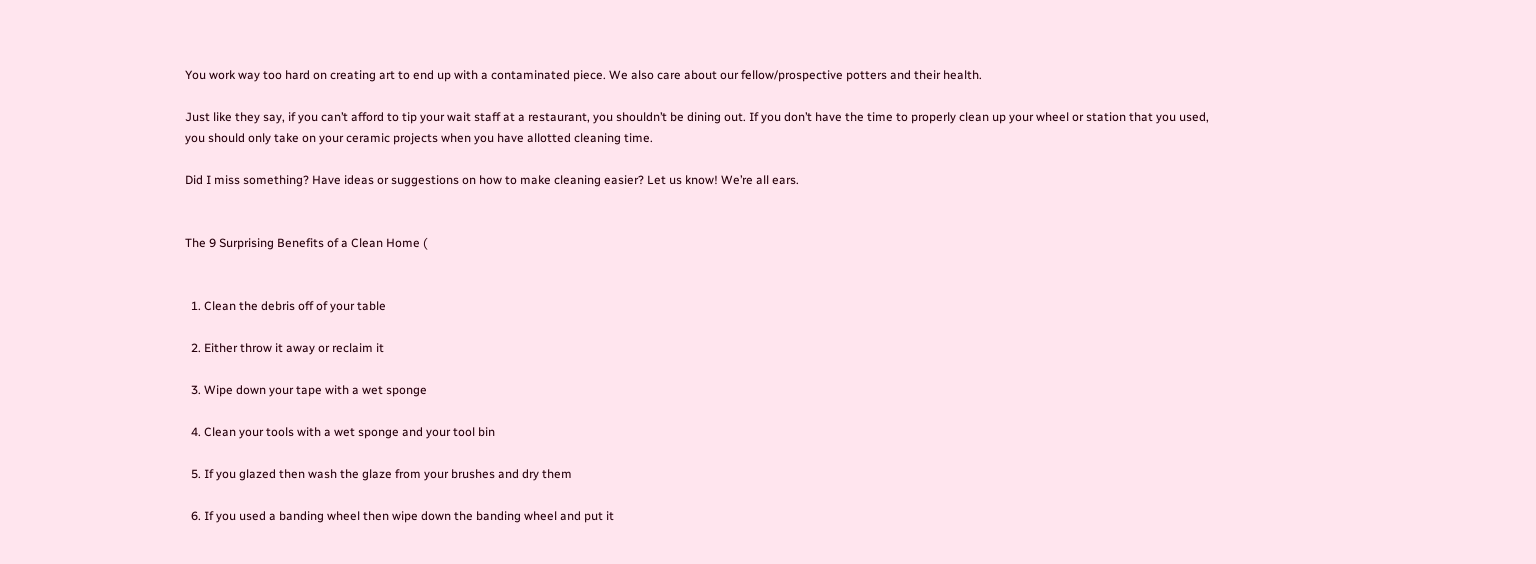You work way too hard on creating art to end up with a contaminated piece. We also care about our fellow/prospective potters and their health.

Just like they say, if you can’t afford to tip your wait staff at a restaurant, you shouldn’t be dining out. If you don’t have the time to properly clean up your wheel or station that you used, you should only take on your ceramic projects when you have allotted cleaning time.

Did I miss something? Have ideas or suggestions on how to make cleaning easier? Let us know! We’re all ears.


The 9 Surprising Benefits of a Clean Home (


  1. Clean the debris off of your table

  2. Either throw it away or reclaim it

  3. Wipe down your tape with a wet sponge

  4. Clean your tools with a wet sponge and your tool bin

  5. If you glazed then wash the glaze from your brushes and dry them

  6. If you used a banding wheel then wipe down the banding wheel and put it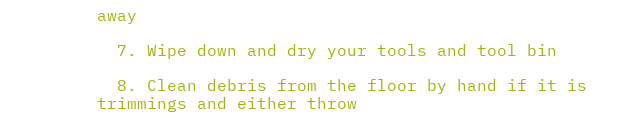away

  7. Wipe down and dry your tools and tool bin

  8. Clean debris from the floor by hand if it is trimmings and either throw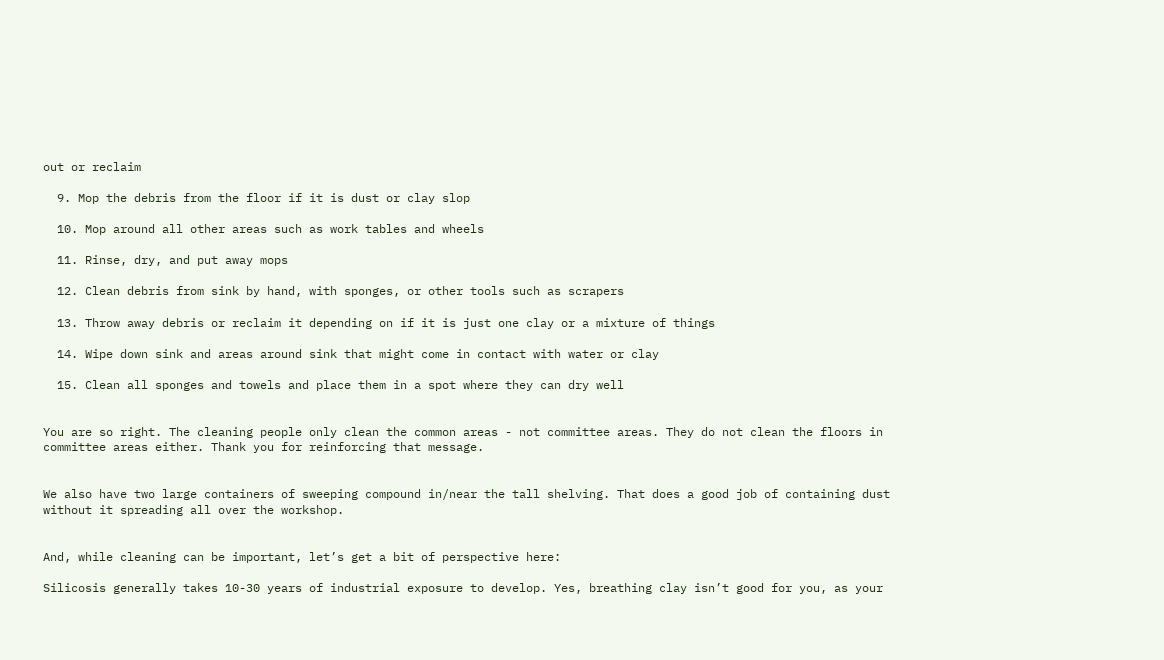out or reclaim

  9. Mop the debris from the floor if it is dust or clay slop

  10. Mop around all other areas such as work tables and wheels

  11. Rinse, dry, and put away mops

  12. Clean debris from sink by hand, with sponges, or other tools such as scrapers

  13. Throw away debris or reclaim it depending on if it is just one clay or a mixture of things

  14. Wipe down sink and areas around sink that might come in contact with water or clay

  15. Clean all sponges and towels and place them in a spot where they can dry well


You are so right. The cleaning people only clean the common areas - not committee areas. They do not clean the floors in committee areas either. Thank you for reinforcing that message.


We also have two large containers of sweeping compound in/near the tall shelving. That does a good job of containing dust without it spreading all over the workshop.


And, while cleaning can be important, let’s get a bit of perspective here:

Silicosis generally takes 10-30 years of industrial exposure to develop. Yes, breathing clay isn’t good for you, as your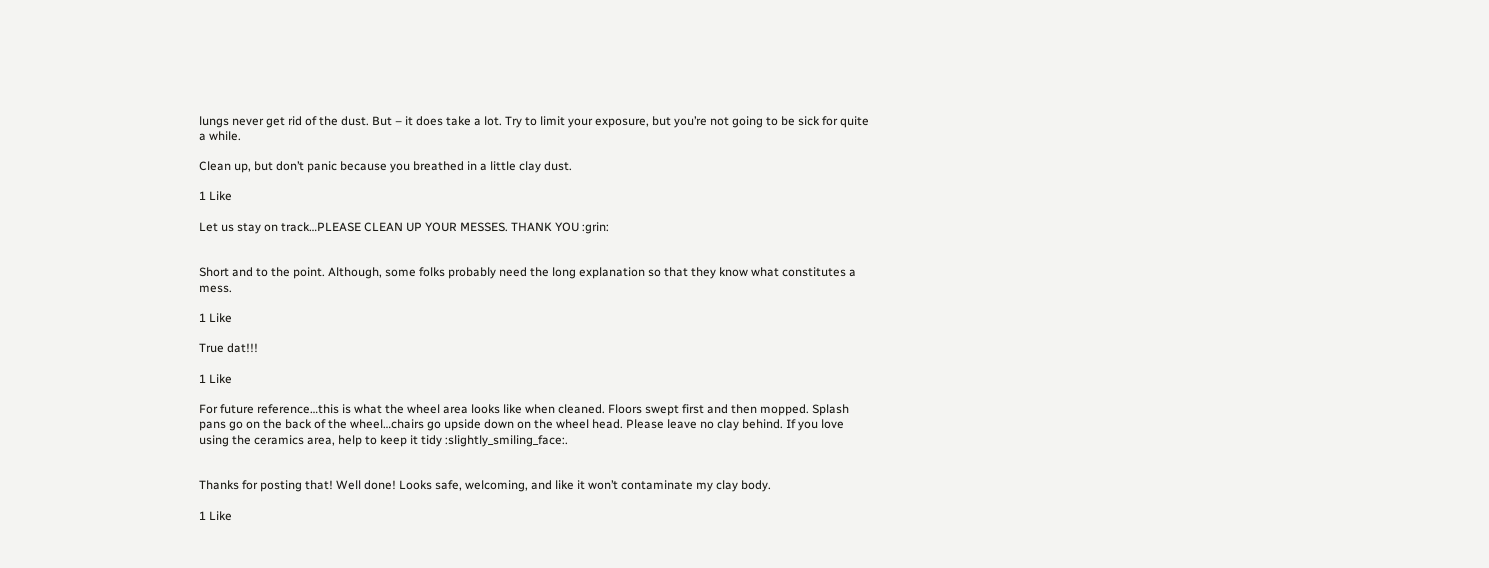lungs never get rid of the dust. But – it does take a lot. Try to limit your exposure, but you’re not going to be sick for quite a while.

Clean up, but don’t panic because you breathed in a little clay dust.

1 Like

Let us stay on track…PLEASE CLEAN UP YOUR MESSES. THANK YOU :grin:


Short and to the point. Although, some folks probably need the long explanation so that they know what constitutes a mess.

1 Like

True dat!!!

1 Like

For future reference…this is what the wheel area looks like when cleaned. Floors swept first and then mopped. Splash pans go on the back of the wheel…chairs go upside down on the wheel head. Please leave no clay behind. If you love using the ceramics area, help to keep it tidy :slightly_smiling_face:.


Thanks for posting that! Well done! Looks safe, welcoming, and like it won’t contaminate my clay body.

1 Like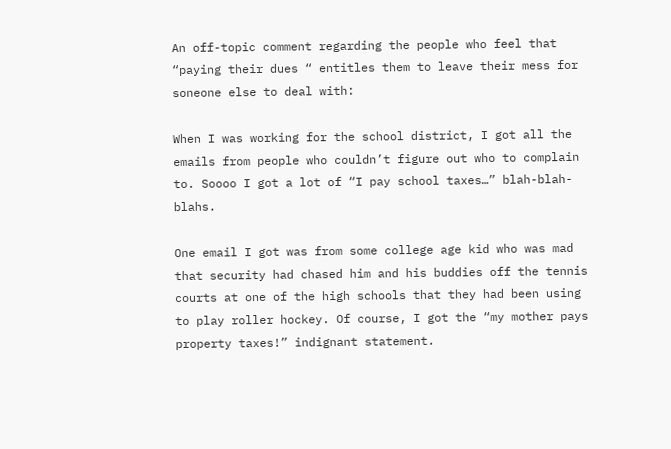An off-topic comment regarding the people who feel that “paying their dues “ entitles them to leave their mess for soneone else to deal with:

When I was working for the school district, I got all the emails from people who couldn’t figure out who to complain to. Soooo I got a lot of “I pay school taxes…” blah-blah-blahs.

One email I got was from some college age kid who was mad that security had chased him and his buddies off the tennis courts at one of the high schools that they had been using to play roller hockey. Of course, I got the “my mother pays property taxes!” indignant statement.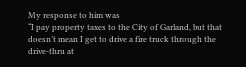My response to him was
“I pay property taxes to the City of Garland, but that doesn’t mean I get to drive a fire truck through the drive-thru at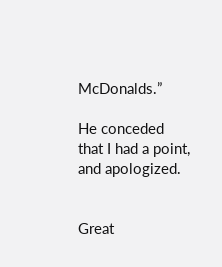McDonalds.”

He conceded that I had a point, and apologized.


Great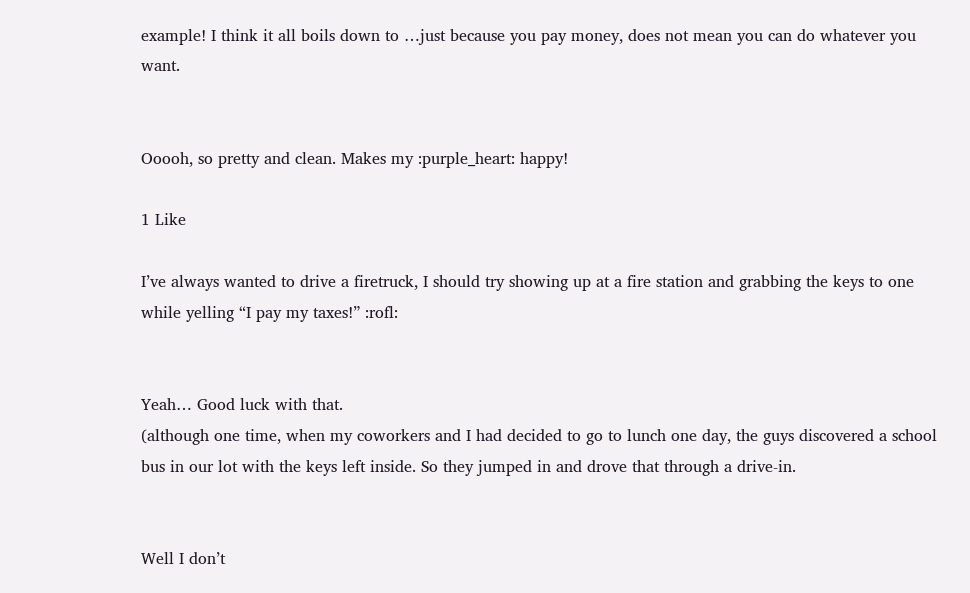example! I think it all boils down to …just because you pay money, does not mean you can do whatever you want.


Ooooh, so pretty and clean. Makes my :purple_heart: happy!

1 Like

I’ve always wanted to drive a firetruck, I should try showing up at a fire station and grabbing the keys to one while yelling “I pay my taxes!” :rofl:


Yeah… Good luck with that.
(although one time, when my coworkers and I had decided to go to lunch one day, the guys discovered a school bus in our lot with the keys left inside. So they jumped in and drove that through a drive-in.


Well I don’t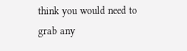think you would need to grab any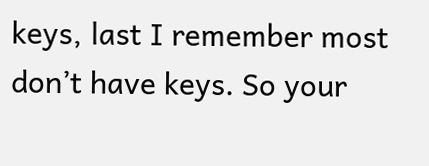keys, last I remember most don’t have keys. So your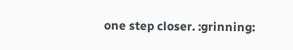one step closer. :grinning: